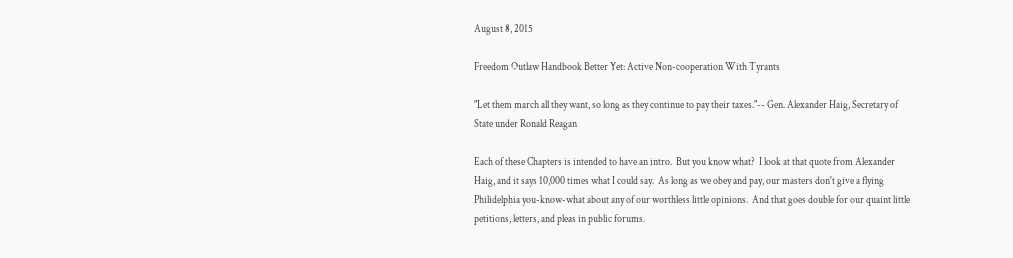August 8, 2015

Freedom Outlaw Handbook Better Yet: Active Non-cooperation With Tyrants

"Let them march all they want, so long as they continue to pay their taxes."-- Gen. Alexander Haig, Secretary of State under Ronald Reagan

Each of these Chapters is intended to have an intro.  But you know what?  I look at that quote from Alexander Haig, and it says 10,000 times what I could say.  As long as we obey and pay, our masters don't give a flying Philidelphia you-know-what about any of our worthless little opinions.  And that goes double for our quaint little petitions, letters, and pleas in public forums.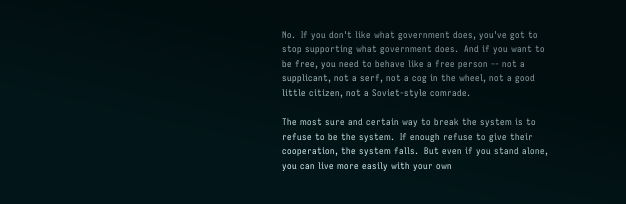No.  If you don't like what government does, you've got to stop supporting what government does.  And if you want to be free, you need to behave like a free person -- not a supplicant, not a serf, not a cog in the wheel, not a good little citizen, not a Soviet-style comrade.

The most sure and certain way to break the system is to refuse to be the system.  If enough refuse to give their cooperation, the system falls.  But even if you stand alone, you can live more easily with your own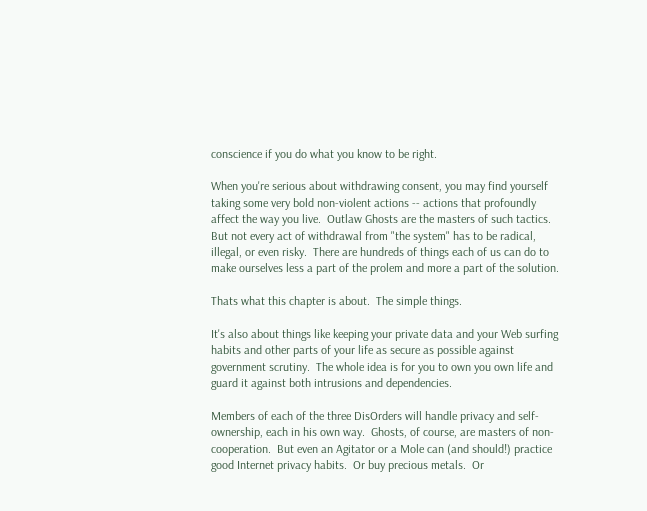conscience if you do what you know to be right.

When you're serious about withdrawing consent, you may find yourself taking some very bold non-violent actions -- actions that profoundly affect the way you live.  Outlaw Ghosts are the masters of such tactics.  But not every act of withdrawal from "the system" has to be radical, illegal, or even risky.  There are hundreds of things each of us can do to make ourselves less a part of the prolem and more a part of the solution.

Thats what this chapter is about.  The simple things.

It's also about things like keeping your private data and your Web surfing habits and other parts of your life as secure as possible against government scrutiny.  The whole idea is for you to own you own life and guard it against both intrusions and dependencies.

Members of each of the three DisOrders will handle privacy and self-ownership, each in his own way.  Ghosts, of course, are masters of non-cooperation.  But even an Agitator or a Mole can (and should!) practice good Internet privacy habits.  Or buy precious metals.  Or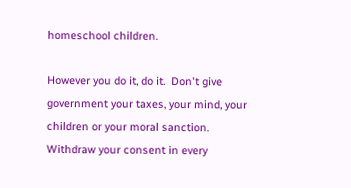homeschool children.

However you do it, do it.  Don't give government your taxes, your mind, your children or your moral sanction.  Withdraw your consent in every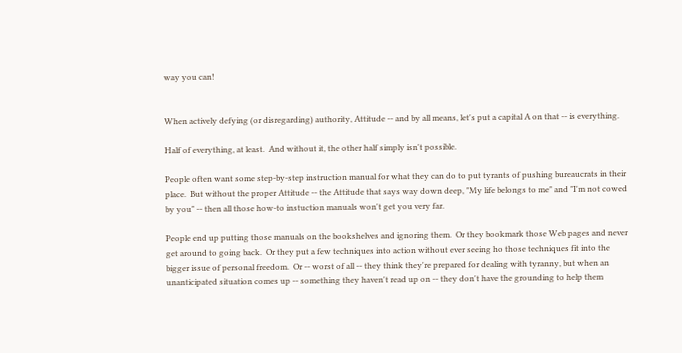way you can!


When actively defying (or disregarding) authority, Attitude -- and by all means, let's put a capital A on that -- is everything.

Half of everything, at least.  And without it, the other half simply isn't possible.

People often want some step-by-step instruction manual for what they can do to put tyrants of pushing bureaucrats in their place.  But without the proper Attitude -- the Attitude that says way down deep, "My life belongs to me" and "I'm not cowed by you" -- then all those how-to instuction manuals won't get you very far.

People end up putting those manuals on the bookshelves and ignoring them.  Or they bookmark those Web pages and never get around to going back.  Or they put a few techniques into action without ever seeing ho those techniques fit into the bigger issue of personal freedom.  Or -- worst of all -- they think they're prepared for dealing with tyranny, but when an unanticipated situation comes up -- something they haven't read up on -- they don't have the grounding to help them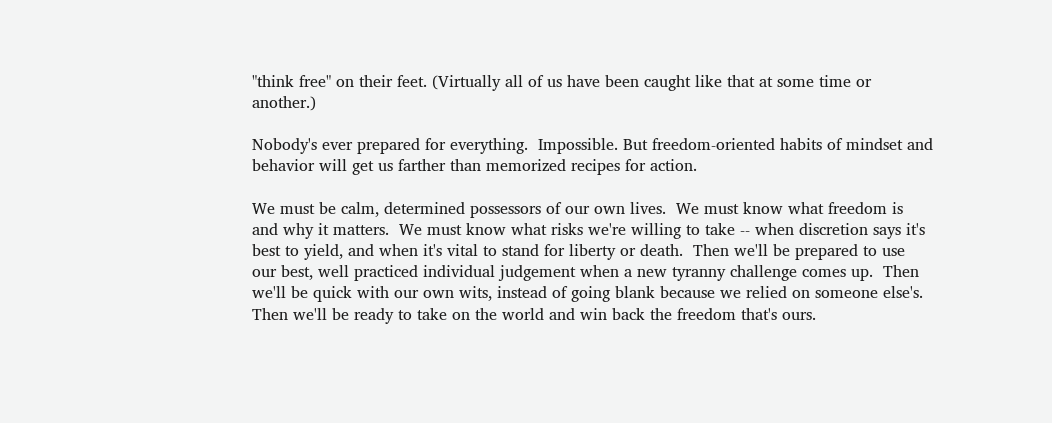"think free" on their feet. (Virtually all of us have been caught like that at some time or another.)

Nobody's ever prepared for everything.  Impossible. But freedom-oriented habits of mindset and behavior will get us farther than memorized recipes for action.

We must be calm, determined possessors of our own lives.  We must know what freedom is and why it matters.  We must know what risks we're willing to take -- when discretion says it's best to yield, and when it's vital to stand for liberty or death.  Then we'll be prepared to use our best, well practiced individual judgement when a new tyranny challenge comes up.  Then we'll be quick with our own wits, instead of going blank because we relied on someone else's.  Then we'll be ready to take on the world and win back the freedom that's ours.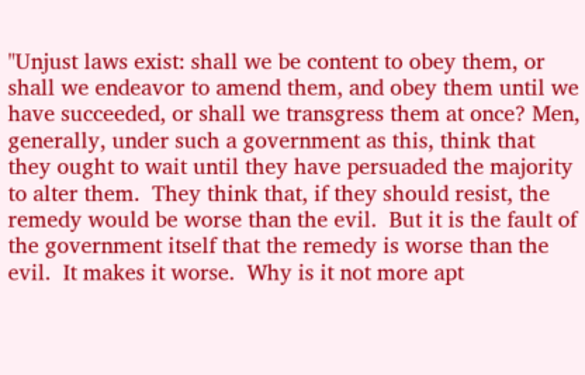"Unjust laws exist: shall we be content to obey them, or shall we endeavor to amend them, and obey them until we have succeeded, or shall we transgress them at once? Men, generally, under such a government as this, think that they ought to wait until they have persuaded the majority to alter them.  They think that, if they should resist, the remedy would be worse than the evil.  But it is the fault of the government itself that the remedy is worse than the evil.  It makes it worse.  Why is it not more apt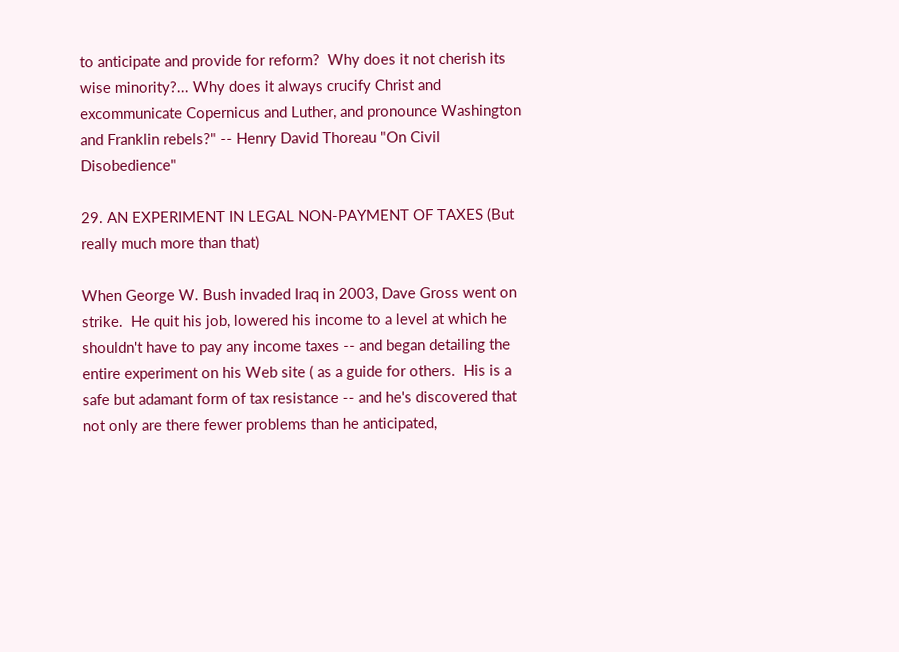to anticipate and provide for reform?  Why does it not cherish its wise minority?... Why does it always crucify Christ and excommunicate Copernicus and Luther, and pronounce Washington and Franklin rebels?" -- Henry David Thoreau "On Civil Disobedience"

29. AN EXPERIMENT IN LEGAL NON-PAYMENT OF TAXES (But really much more than that)

When George W. Bush invaded Iraq in 2003, Dave Gross went on strike.  He quit his job, lowered his income to a level at which he shouldn't have to pay any income taxes -- and began detailing the entire experiment on his Web site ( as a guide for others.  His is a safe but adamant form of tax resistance -- and he's discovered that not only are there fewer problems than he anticipated,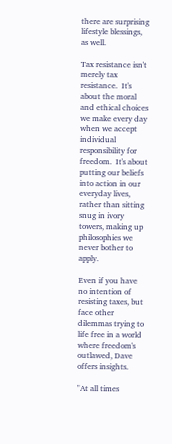there are surprising lifestyle blessings, as well.

Tax resistance isn't merely tax resistance.  It's about the moral and ethical choices we make every day when we accept individual responsibility for freedom.  It's about putting our beliefs into action in our everyday lives, rather than sitting snug in ivory towers, making up philosophies we never bother to apply.

Even if you have no intention of resisting taxes, but face other dilemmas trying to life free in a world where freedom's outlawed, Dave offers insights.

"At all times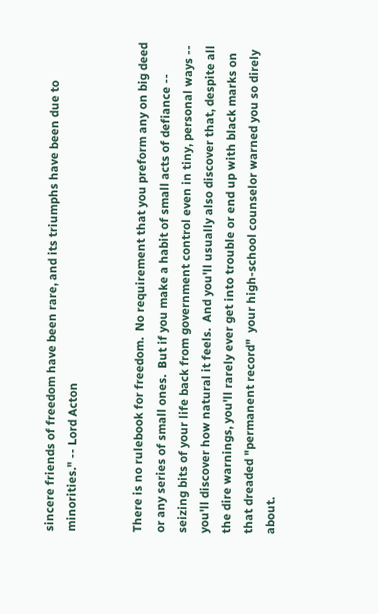sincere friends of freedom have been rare, and its triumphs have been due to minorities." -- Lord Acton


There is no rulebook for freedom.  No requirement that you preform any on big deed or any series of small ones.  But if you make a habit of small acts of defiance -- seizing bits of your life back from government control even in tiny, personal ways -- you'll discover how natural it feels.  And you'll usually also discover that, despite all the dire warnings, you'll rarely ever get into trouble or end up with black marks on that dreaded "permanent record"  your high-school counselor warned you so direly about.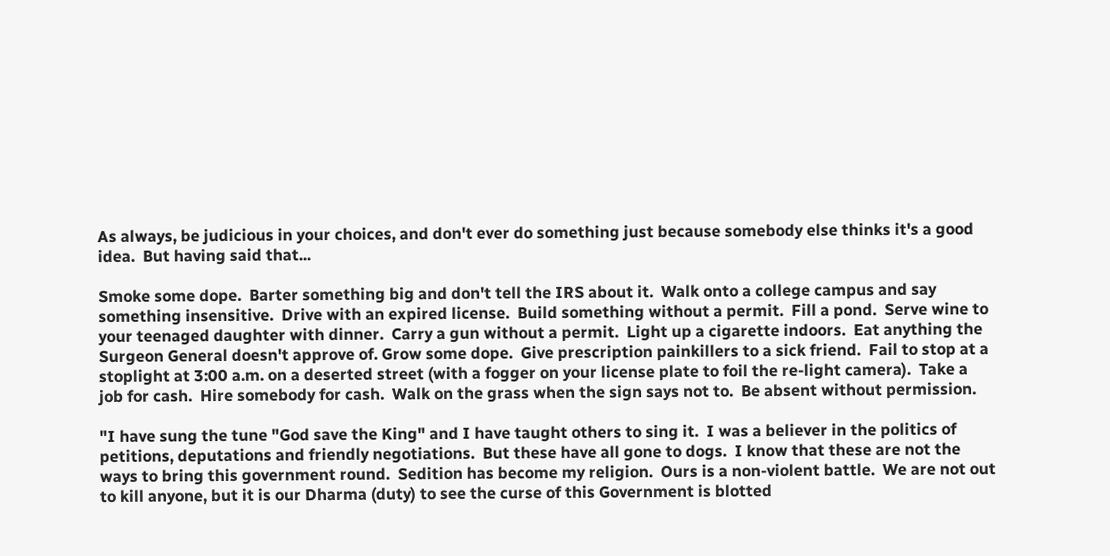As always, be judicious in your choices, and don't ever do something just because somebody else thinks it's a good idea.  But having said that...

Smoke some dope.  Barter something big and don't tell the IRS about it.  Walk onto a college campus and say something insensitive.  Drive with an expired license.  Build something without a permit.  Fill a pond.  Serve wine to your teenaged daughter with dinner.  Carry a gun without a permit.  Light up a cigarette indoors.  Eat anything the Surgeon General doesn't approve of. Grow some dope.  Give prescription painkillers to a sick friend.  Fail to stop at a stoplight at 3:00 a.m. on a deserted street (with a fogger on your license plate to foil the re-light camera).  Take a job for cash.  Hire somebody for cash.  Walk on the grass when the sign says not to.  Be absent without permission.

"I have sung the tune "God save the King" and I have taught others to sing it.  I was a believer in the politics of petitions, deputations and friendly negotiations.  But these have all gone to dogs.  I know that these are not the ways to bring this government round.  Sedition has become my religion.  Ours is a non-violent battle.  We are not out to kill anyone, but it is our Dharma (duty) to see the curse of this Government is blotted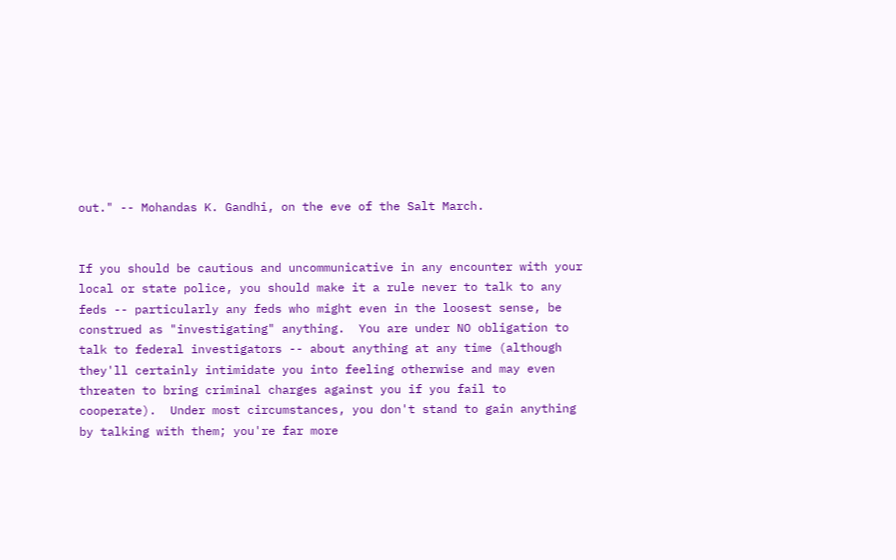out." -- Mohandas K. Gandhi, on the eve of the Salt March.


If you should be cautious and uncommunicative in any encounter with your local or state police, you should make it a rule never to talk to any feds -- particularly any feds who might even in the loosest sense, be construed as "investigating" anything.  You are under NO obligation to talk to federal investigators -- about anything at any time (although they'll certainly intimidate you into feeling otherwise and may even threaten to bring criminal charges against you if you fail to cooperate).  Under most circumstances, you don't stand to gain anything by talking with them; you're far more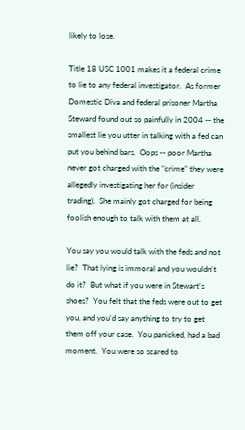likely to lose.

Title 18 USC 1001 makes it a federal crime to lie to any federal investigator.  As former Domestic Diva and federal prisoner Martha Steward found out so painfully in 2004 -- the smallest lie you utter in talking with a fed can put you behind bars.  Oops -- poor Martha never got charged with the "crime" they were allegedly investigating her for (insider trading).  She mainly got charged for being foolish enough to talk with them at all.

You say you would talk with the feds and not lie?  That lying is immoral and you wouldn't do it?  But what if you were in Stewart's shoes?  You felt that the feds were out to get you, and you'd say anything to try to get them off your case.  You panicked, had a bad moment.  You were so scared to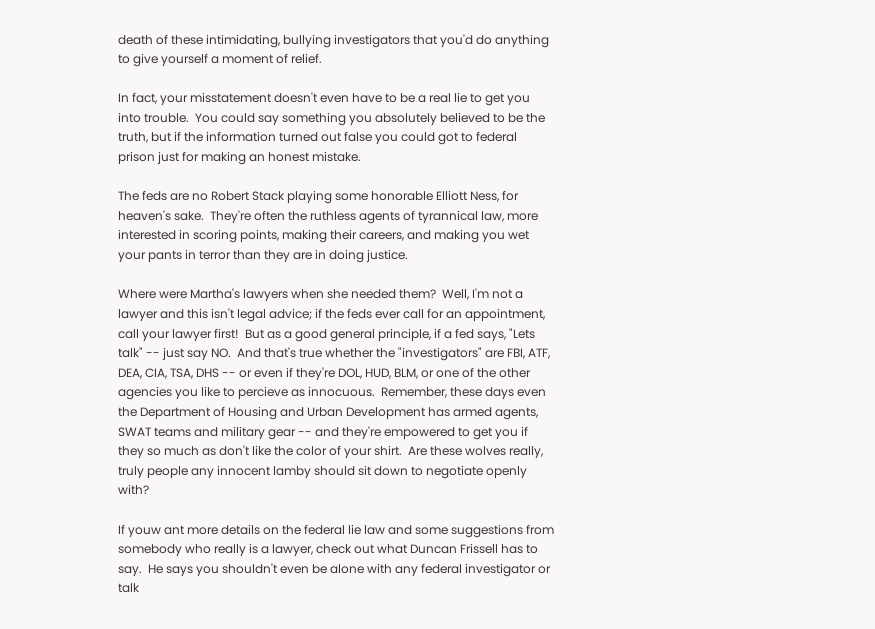death of these intimidating, bullying investigators that you'd do anything to give yourself a moment of relief.

In fact, your misstatement doesn't even have to be a real lie to get you into trouble.  You could say something you absolutely believed to be the truth, but if the information turned out false you could got to federal prison just for making an honest mistake.

The feds are no Robert Stack playing some honorable Elliott Ness, for heaven's sake.  They're often the ruthless agents of tyrannical law, more interested in scoring points, making their careers, and making you wet your pants in terror than they are in doing justice.

Where were Martha's lawyers when she needed them?  Well, I'm not a lawyer and this isn't legal advice; if the feds ever call for an appointment, call your lawyer first!  But as a good general principle, if a fed says, "Lets talk" -- just say NO.  And that's true whether the "investigators" are FBI, ATF, DEA, CIA, TSA, DHS -- or even if they're DOL, HUD, BLM, or one of the other agencies you like to percieve as innocuous.  Remember, these days even the Department of Housing and Urban Development has armed agents, SWAT teams and military gear -- and they're empowered to get you if they so much as don't like the color of your shirt.  Are these wolves really, truly people any innocent lamby should sit down to negotiate openly with?

If youw ant more details on the federal lie law and some suggestions from somebody who really is a lawyer, check out what Duncan Frissell has to say.  He says you shouldn't even be alone with any federal investigator or talk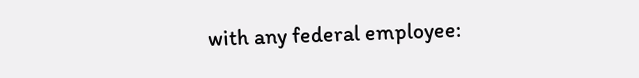with any federal employee: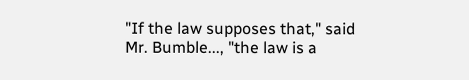"If the law supposes that," said Mr. Bumble..., "the law is a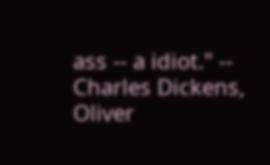ass -- a idiot." -- Charles Dickens, Oliver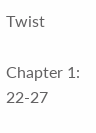Twist

Chapter 1: 22-27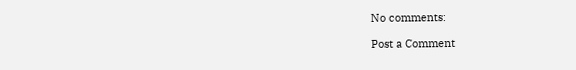No comments:

Post a Comment